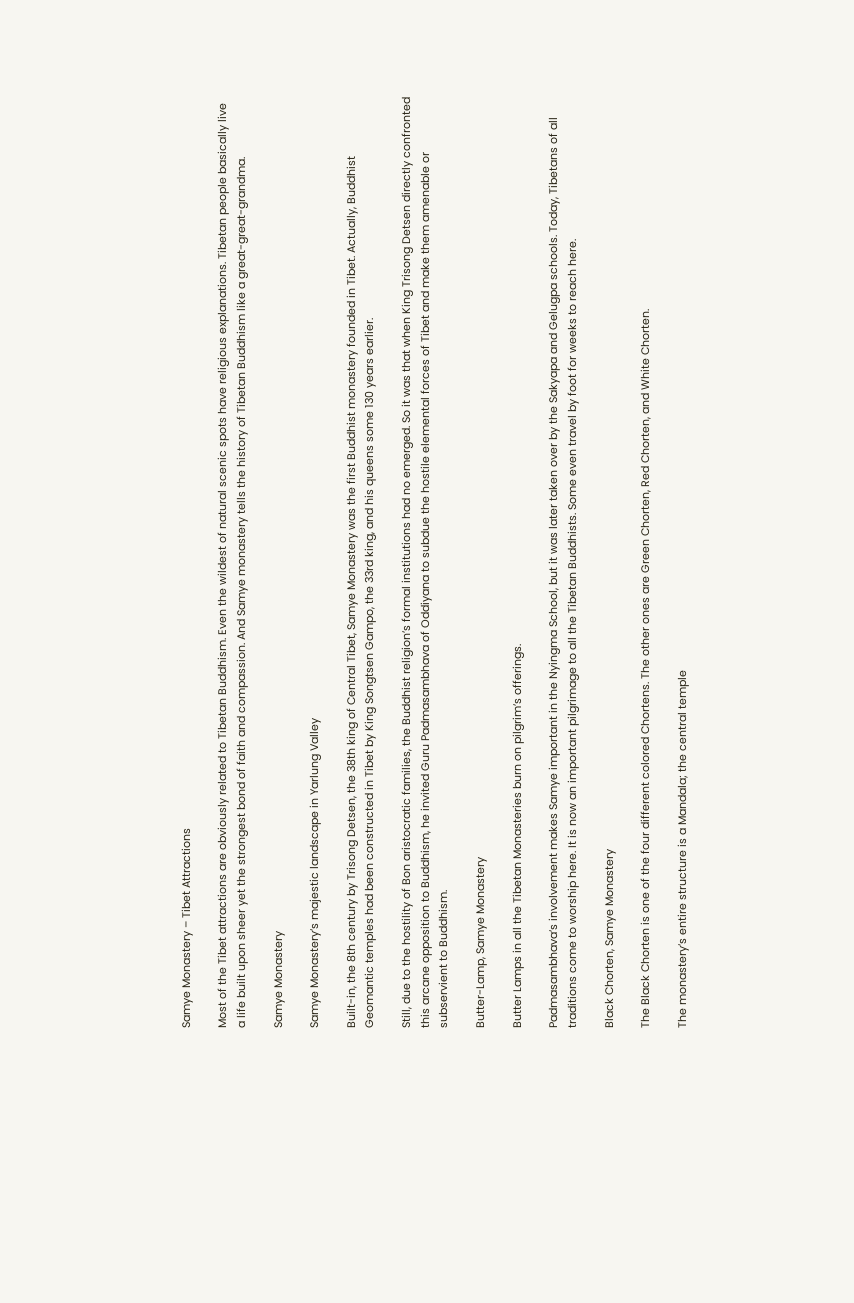Samye Monastery – Tibet Attractions

Most of the Tibet attractions are obviously related to Tibetan Buddhism. Even the wildest of natural scenic spots have religious explanations. Tibetan people basically live a life built upon sheer yet the strongest bond of faith and compassion. And Samye monastery tells the history of Tibetan Buddhism like a great-great-grandma.

Samye Monastery

Samye Monastery’s majestic landscape in Yarlung Valley

Built-in, the 8th century by Trisong Detsen, the 38th king of Central Tibet, Samye Monastery was the first Buddhist monastery founded in Tibet. Actually, Buddhist Geomantic temples had been constructed in Tibet by King Songtsen Gampo, the 33rd king, and his queens some 130 years earlier.

Still, due to the hostility of Bon aristocratic families, the Buddhist religion’s formal institutions had no emerged. So it was that when King Trisong Detsen directly confronted this arcane opposition to Buddhism, he invited Guru Padmasambhava of Oddiyana to subdue the hostile elemental forces of Tibet and make them amenable or subservient to Buddhism.

Butter-Lamp, Samye Monastery

Butter Lamps in all the Tibetan Monasteries burn on pilgrim’s offerings.

Padmasambhava’s involvement makes Samye important in the Nyingma School, but it was later taken over by the Sakyapa and Gelugpa schools. Today, Tibetans of all traditions come to worship here. It is now an important pilgrimage to all the Tibetan Buddhists. Some even travel by foot for weeks to reach here.

Black Chorten, Samye Monastery

The Black Chorten is one of the four different colored Chortens. The other ones are Green Chorten, Red Chorten, and White Chorten.

The monastery’s entire structure is a Mandala; the central temple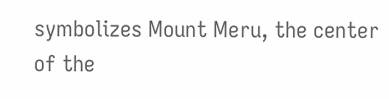symbolizes Mount Meru, the center of the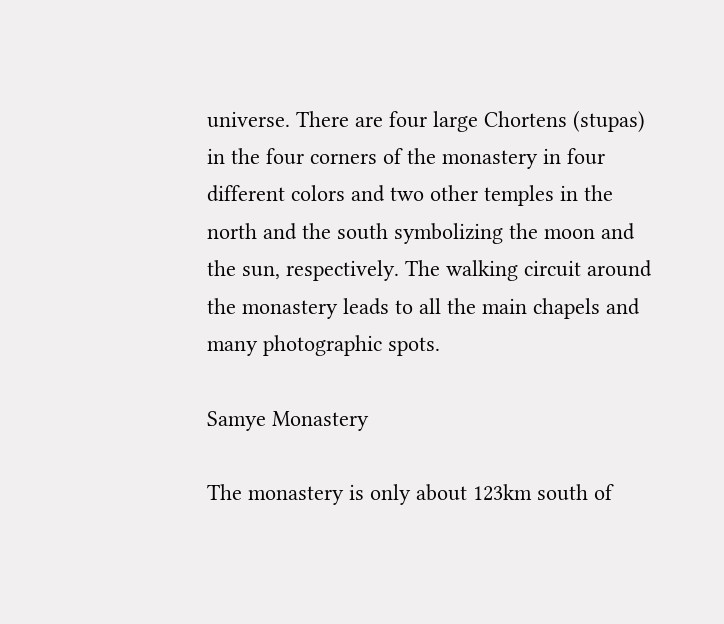universe. There are four large Chortens (stupas) in the four corners of the monastery in four different colors and two other temples in the north and the south symbolizing the moon and the sun, respectively. The walking circuit around the monastery leads to all the main chapels and many photographic spots.

Samye Monastery

The monastery is only about 123km south of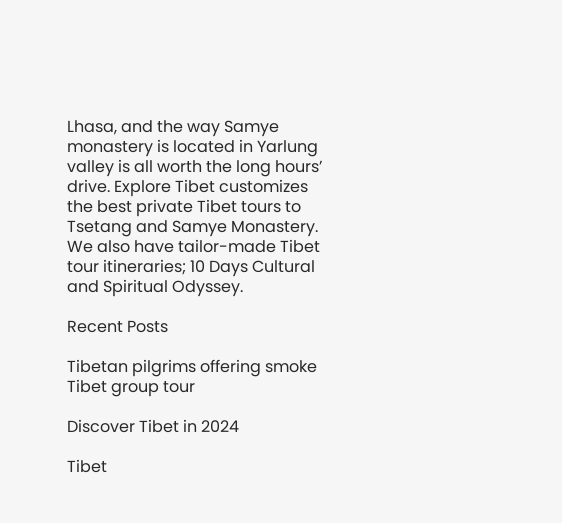Lhasa, and the way Samye monastery is located in Yarlung valley is all worth the long hours’ drive. Explore Tibet customizes the best private Tibet tours to Tsetang and Samye Monastery. We also have tailor-made Tibet tour itineraries; 10 Days Cultural and Spiritual Odyssey.

Recent Posts

Tibetan pilgrims offering smoke
Tibet group tour

Discover Tibet in 2024

Tibet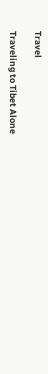Travel

Traveling to Tibet Alone